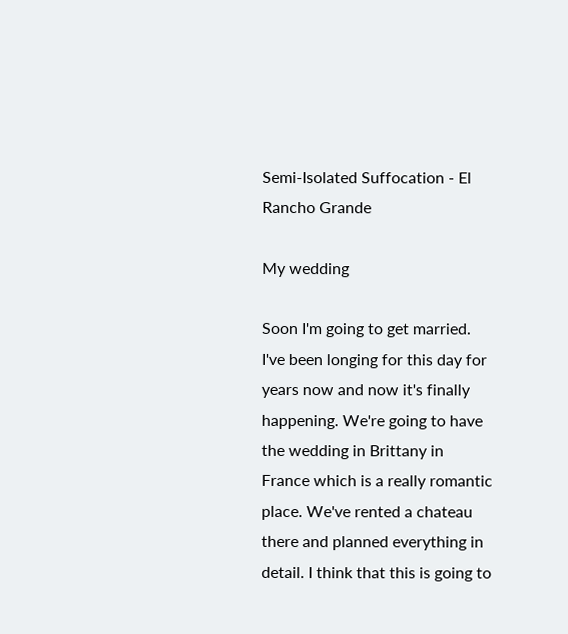Semi-Isolated Suffocation - El Rancho Grande

My wedding

Soon I'm going to get married. I've been longing for this day for years now and now it's finally happening. We're going to have the wedding in Brittany in France which is a really romantic place. We've rented a chateau there and planned everything in detail. I think that this is going to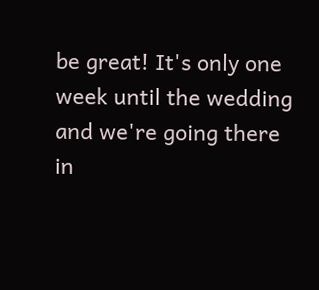be great! It's only one week until the wedding and we're going there in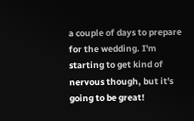a couple of days to prepare for the wedding. I'm starting to get kind of nervous though, but it's going to be great!